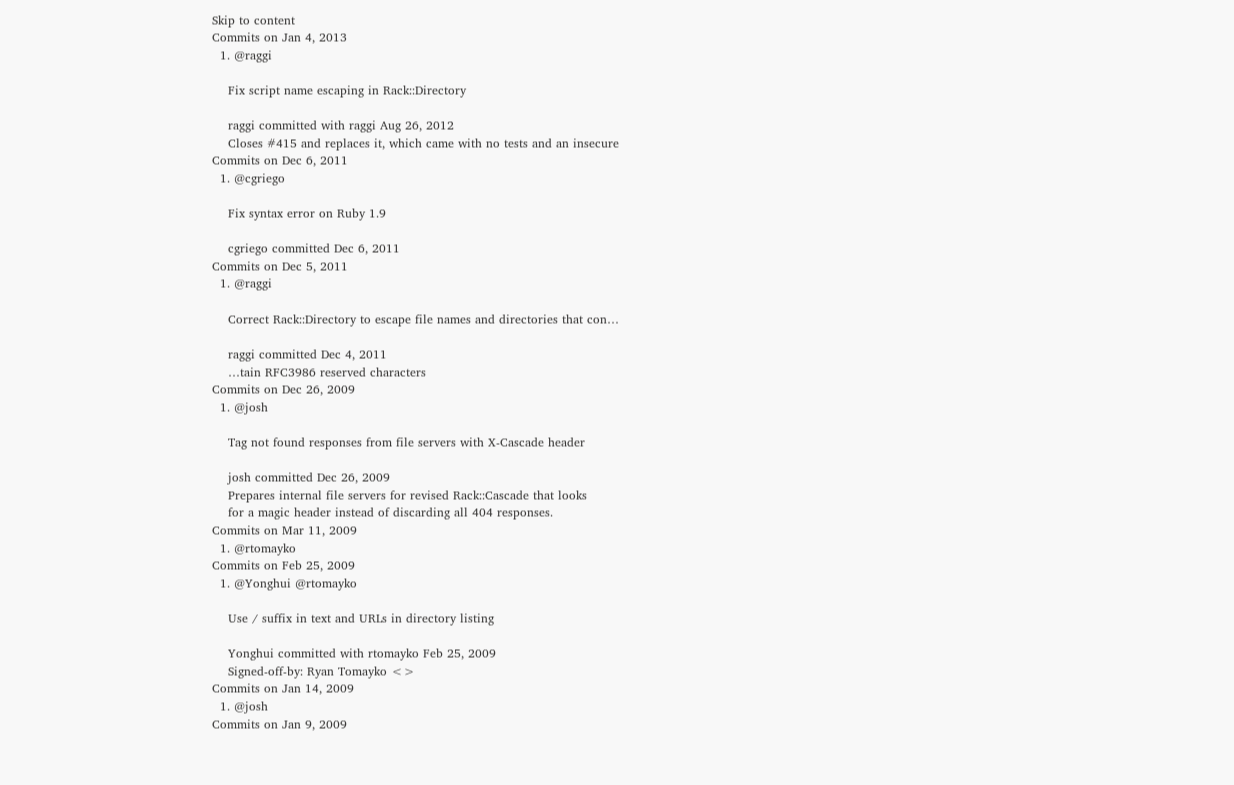Skip to content
Commits on Jan 4, 2013
  1. @raggi

    Fix script name escaping in Rack::Directory

    raggi committed with raggi Aug 26, 2012
    Closes #415 and replaces it, which came with no tests and an insecure
Commits on Dec 6, 2011
  1. @cgriego

    Fix syntax error on Ruby 1.9

    cgriego committed Dec 6, 2011
Commits on Dec 5, 2011
  1. @raggi

    Correct Rack::Directory to escape file names and directories that con…

    raggi committed Dec 4, 2011
    …tain RFC3986 reserved characters
Commits on Dec 26, 2009
  1. @josh

    Tag not found responses from file servers with X-Cascade header

    josh committed Dec 26, 2009
    Prepares internal file servers for revised Rack::Cascade that looks
    for a magic header instead of discarding all 404 responses.
Commits on Mar 11, 2009
  1. @rtomayko
Commits on Feb 25, 2009
  1. @Yonghui @rtomayko

    Use / suffix in text and URLs in directory listing

    Yonghui committed with rtomayko Feb 25, 2009
    Signed-off-by: Ryan Tomayko <>
Commits on Jan 14, 2009
  1. @josh
Commits on Jan 9, 2009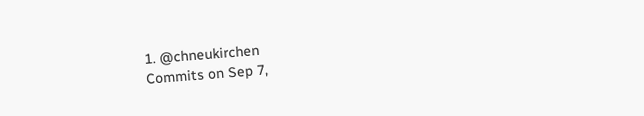1. @chneukirchen
Commits on Sep 7,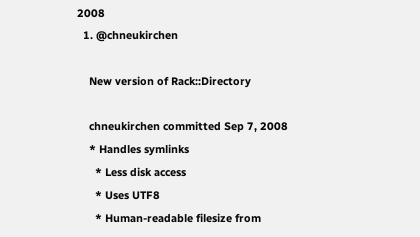2008
  1. @chneukirchen

    New version of Rack::Directory

    chneukirchen committed Sep 7, 2008
    * Handles symlinks
      * Less disk access
      * Uses UTF8
      * Human-readable filesize from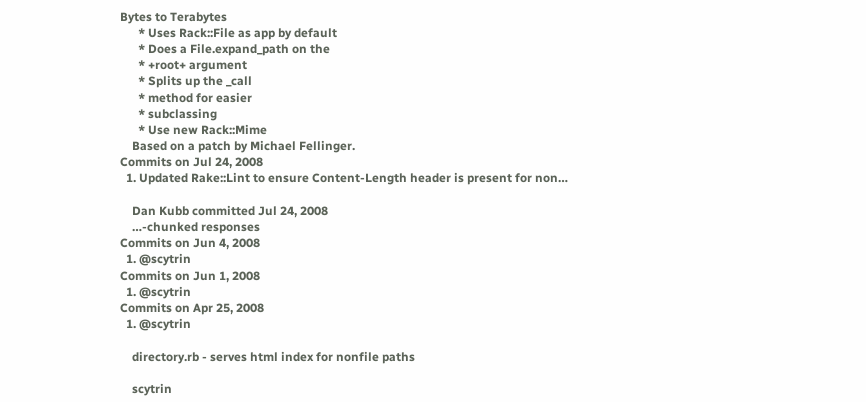Bytes to Terabytes
      * Uses Rack::File as app by default
      * Does a File.expand_path on the
      * +root+ argument
      * Splits up the _call
      * method for easier
      * subclassing
      * Use new Rack::Mime
    Based on a patch by Michael Fellinger.
Commits on Jul 24, 2008
  1. Updated Rake::Lint to ensure Content-Length header is present for non…

    Dan Kubb committed Jul 24, 2008
    …-chunked responses
Commits on Jun 4, 2008
  1. @scytrin
Commits on Jun 1, 2008
  1. @scytrin
Commits on Apr 25, 2008
  1. @scytrin

    directory.rb - serves html index for nonfile paths

    scytrin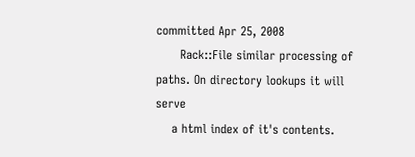committed Apr 25, 2008
      Rack::File similar processing of paths. On directory lookups it will serve
    a html index of it's contents.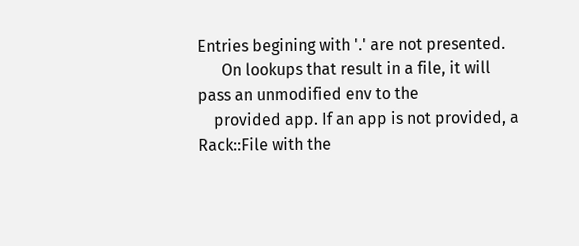Entries begining with '.' are not presented.
      On lookups that result in a file, it will pass an unmodified env to the
    provided app. If an app is not provided, a Rack::File with the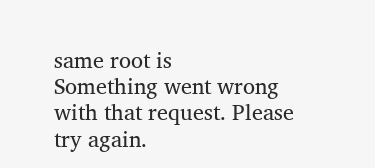same root is
Something went wrong with that request. Please try again.